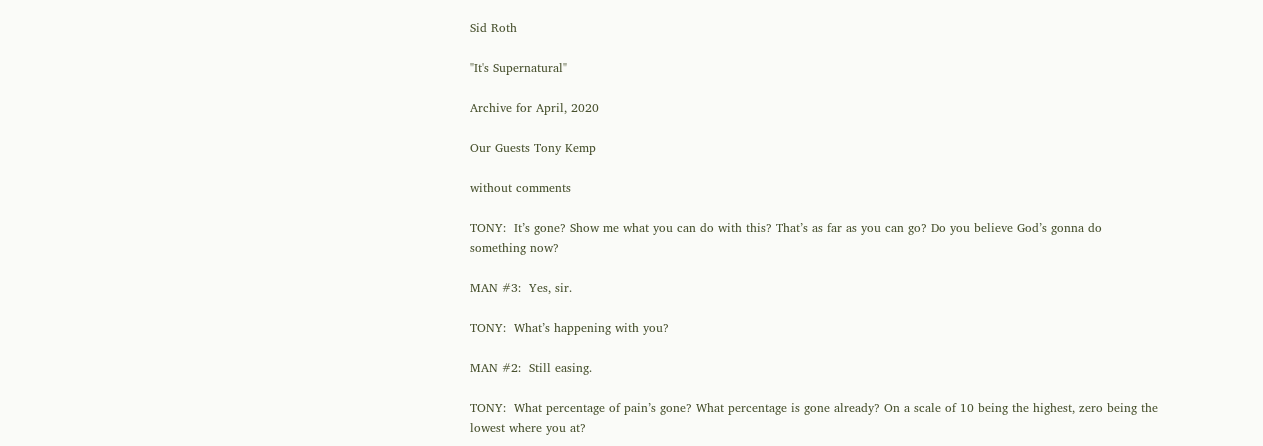Sid Roth

"It's Supernatural"

Archive for April, 2020

Our Guests Tony Kemp

without comments

TONY:  It’s gone? Show me what you can do with this? That’s as far as you can go? Do you believe God’s gonna do something now?

MAN #3:  Yes, sir.

TONY:  What’s happening with you?

MAN #2:  Still easing.

TONY:  What percentage of pain’s gone? What percentage is gone already? On a scale of 10 being the highest, zero being the lowest where you at?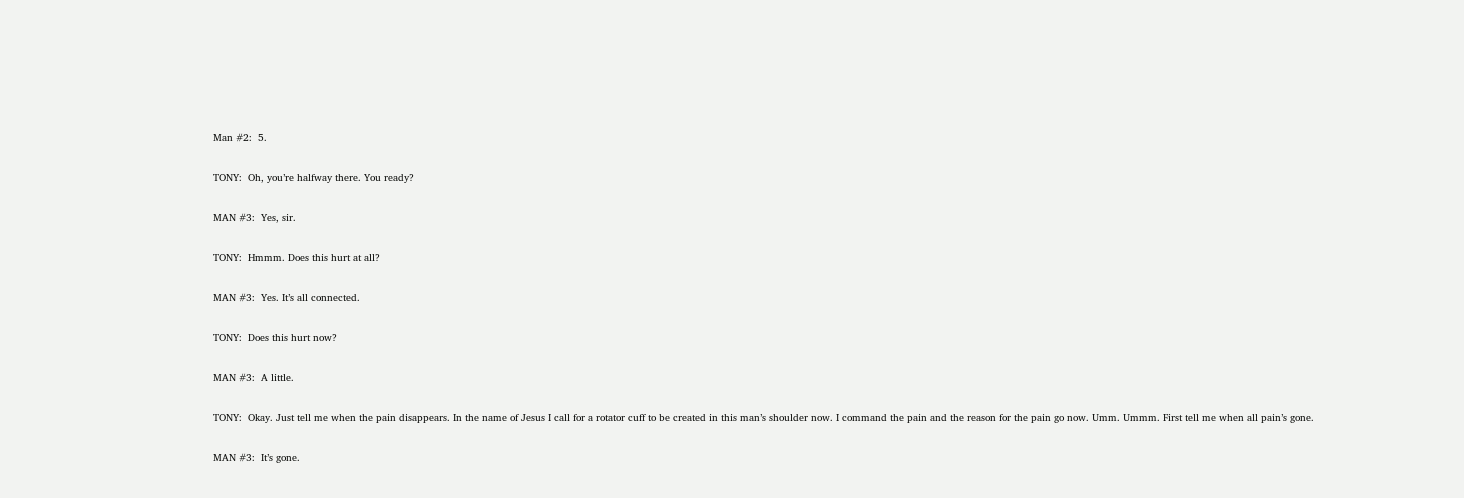Man #2:  5.

TONY:  Oh, you’re halfway there. You ready?

MAN #3:  Yes, sir.

TONY:  Hmmm. Does this hurt at all?

MAN #3:  Yes. It’s all connected.

TONY:  Does this hurt now?

MAN #3:  A little.

TONY:  Okay. Just tell me when the pain disappears. In the name of Jesus I call for a rotator cuff to be created in this man’s shoulder now. I command the pain and the reason for the pain go now. Umm. Ummm. First tell me when all pain’s gone.

MAN #3:  It’s gone.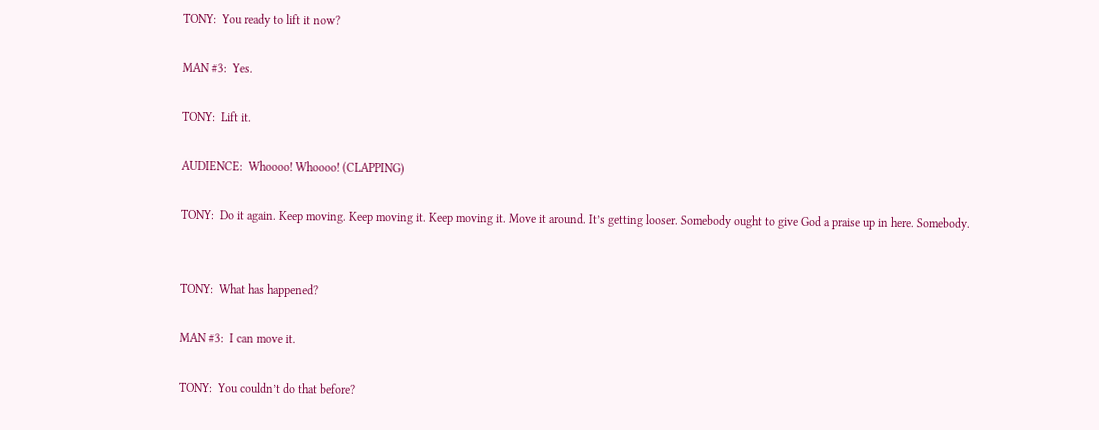TONY:  You ready to lift it now?

MAN #3:  Yes.

TONY:  Lift it.

AUDIENCE:  Whoooo! Whoooo! (CLAPPING)

TONY:  Do it again. Keep moving. Keep moving it. Keep moving it. Move it around. It’s getting looser. Somebody ought to give God a praise up in here. Somebody.


TONY:  What has happened?

MAN #3:  I can move it.

TONY:  You couldn’t do that before?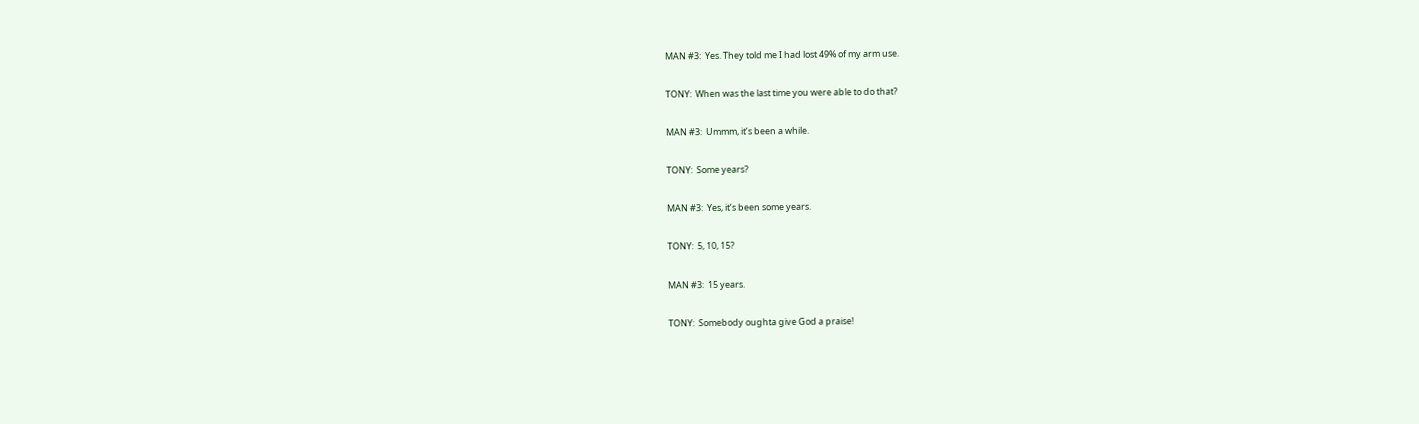MAN #3:  Yes. They told me I had lost 49% of my arm use.

TONY:  When was the last time you were able to do that?

MAN #3:  Ummm, it’s been a while.

TONY:  Some years?

MAN #3:  Yes, it’s been some years.

TONY:  5, 10, 15?

MAN #3:  15 years.

TONY:  Somebody oughta give God a praise!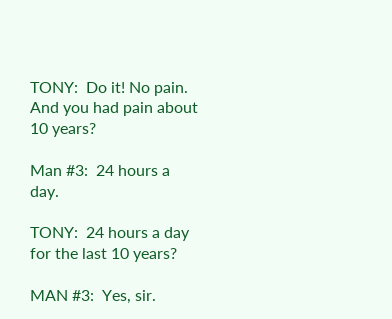TONY:  Do it! No pain. And you had pain about 10 years?

Man #3:  24 hours a day.

TONY:  24 hours a day for the last 10 years?

MAN #3:  Yes, sir.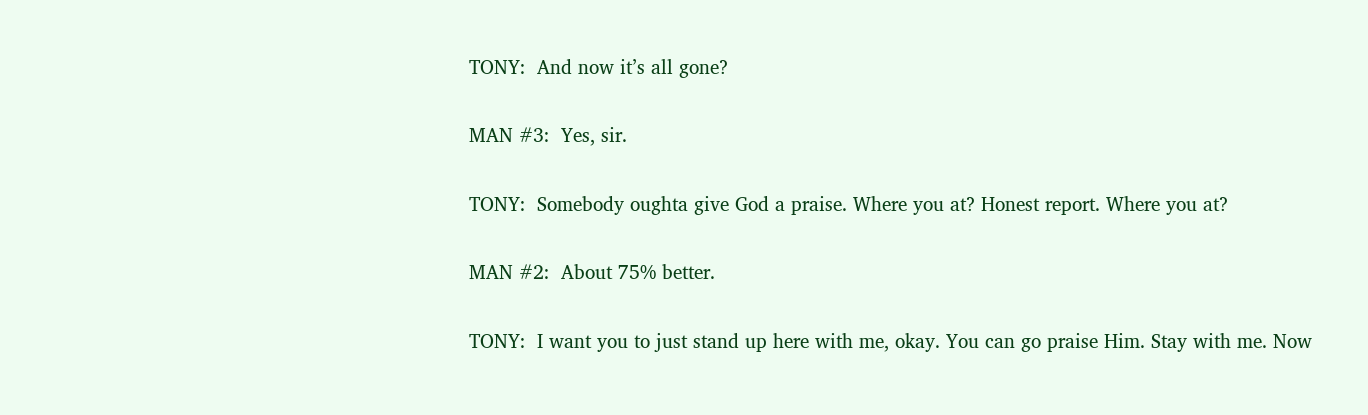TONY:  And now it’s all gone?

MAN #3:  Yes, sir.

TONY:  Somebody oughta give God a praise. Where you at? Honest report. Where you at?

MAN #2:  About 75% better.

TONY:  I want you to just stand up here with me, okay. You can go praise Him. Stay with me. Now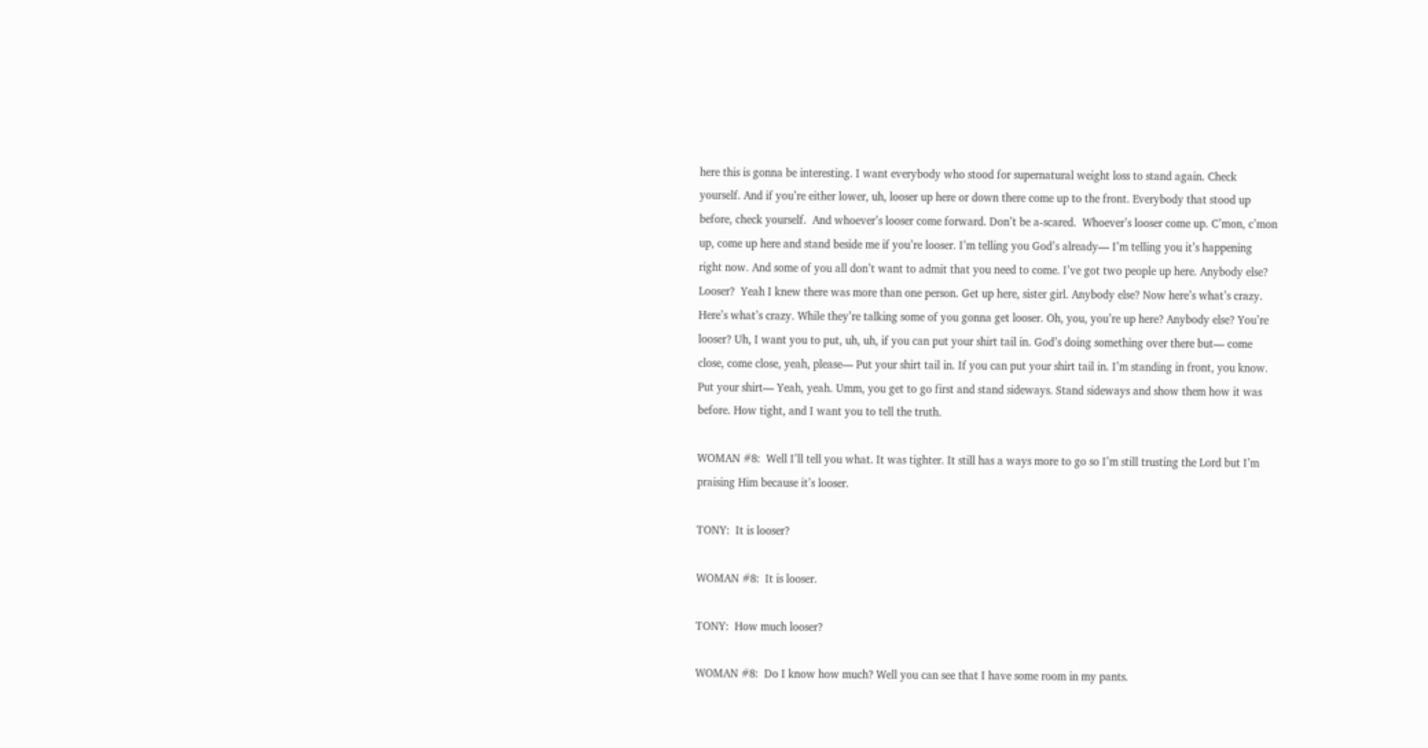here this is gonna be interesting. I want everybody who stood for supernatural weight loss to stand again. Check yourself. And if you’re either lower, uh, looser up here or down there come up to the front. Everybody that stood up before, check yourself.  And whoever’s looser come forward. Don’t be a-scared.  Whoever’s looser come up. C’mon, c’mon up, come up here and stand beside me if you’re looser. I’m telling you God’s already— I’m telling you it’s happening right now. And some of you all don’t want to admit that you need to come. I’ve got two people up here. Anybody else? Looser?  Yeah I knew there was more than one person. Get up here, sister girl. Anybody else? Now here’s what’s crazy. Here’s what’s crazy. While they’re talking some of you gonna get looser. Oh, you, you’re up here? Anybody else? You’re looser? Uh, I want you to put, uh, uh, if you can put your shirt tail in. God’s doing something over there but— come close, come close, yeah, please— Put your shirt tail in. If you can put your shirt tail in. I’m standing in front, you know. Put your shirt— Yeah, yeah. Umm, you get to go first and stand sideways. Stand sideways and show them how it was before. How tight, and I want you to tell the truth.

WOMAN #8:  Well I’ll tell you what. It was tighter. It still has a ways more to go so I’m still trusting the Lord but I’m praising Him because it’s looser.

TONY:  It is looser?

WOMAN #8:  It is looser.

TONY:  How much looser?

WOMAN #8:  Do I know how much? Well you can see that I have some room in my pants.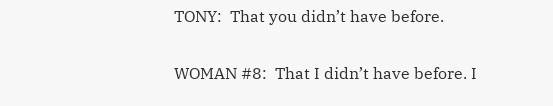TONY:  That you didn’t have before.

WOMAN #8:  That I didn’t have before. I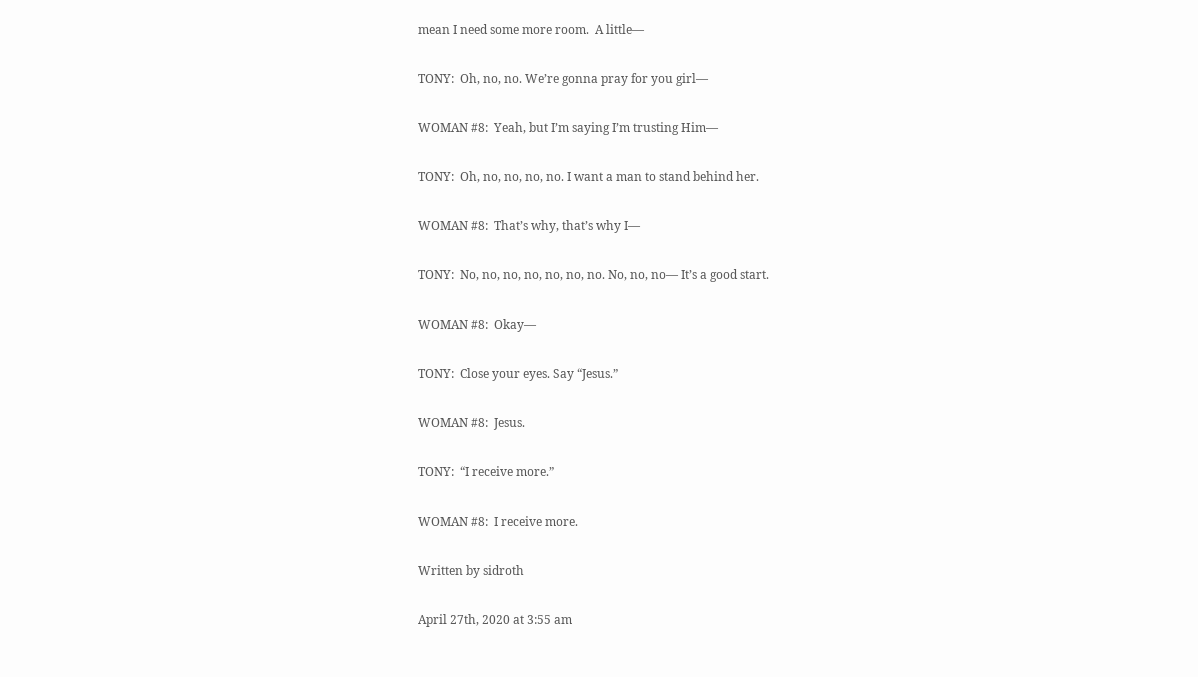mean I need some more room.  A little—

TONY:  Oh, no, no. We’re gonna pray for you girl—

WOMAN #8:  Yeah, but I’m saying I’m trusting Him—

TONY:  Oh, no, no, no, no. I want a man to stand behind her.

WOMAN #8:  That’s why, that’s why I—

TONY:  No, no, no, no, no, no, no. No, no, no— It’s a good start.

WOMAN #8:  Okay—

TONY:  Close your eyes. Say “Jesus.”

WOMAN #8:  Jesus.

TONY:  “I receive more.”

WOMAN #8:  I receive more.

Written by sidroth

April 27th, 2020 at 3:55 am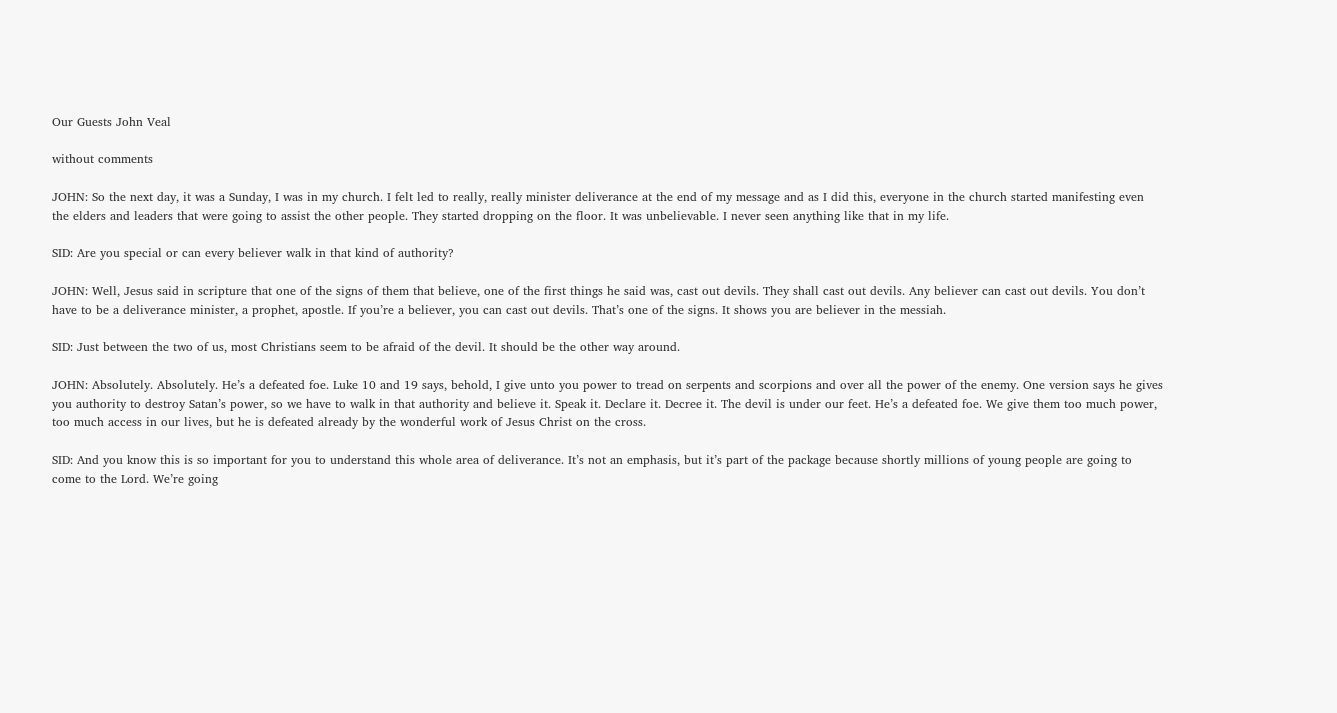Our Guests John Veal

without comments

JOHN: So the next day, it was a Sunday, I was in my church. I felt led to really, really minister deliverance at the end of my message and as I did this, everyone in the church started manifesting even the elders and leaders that were going to assist the other people. They started dropping on the floor. It was unbelievable. I never seen anything like that in my life.

SID: Are you special or can every believer walk in that kind of authority?

JOHN: Well, Jesus said in scripture that one of the signs of them that believe, one of the first things he said was, cast out devils. They shall cast out devils. Any believer can cast out devils. You don’t have to be a deliverance minister, a prophet, apostle. If you’re a believer, you can cast out devils. That’s one of the signs. It shows you are believer in the messiah.

SID: Just between the two of us, most Christians seem to be afraid of the devil. It should be the other way around.

JOHN: Absolutely. Absolutely. He’s a defeated foe. Luke 10 and 19 says, behold, I give unto you power to tread on serpents and scorpions and over all the power of the enemy. One version says he gives you authority to destroy Satan’s power, so we have to walk in that authority and believe it. Speak it. Declare it. Decree it. The devil is under our feet. He’s a defeated foe. We give them too much power, too much access in our lives, but he is defeated already by the wonderful work of Jesus Christ on the cross.

SID: And you know this is so important for you to understand this whole area of deliverance. It’s not an emphasis, but it’s part of the package because shortly millions of young people are going to come to the Lord. We’re going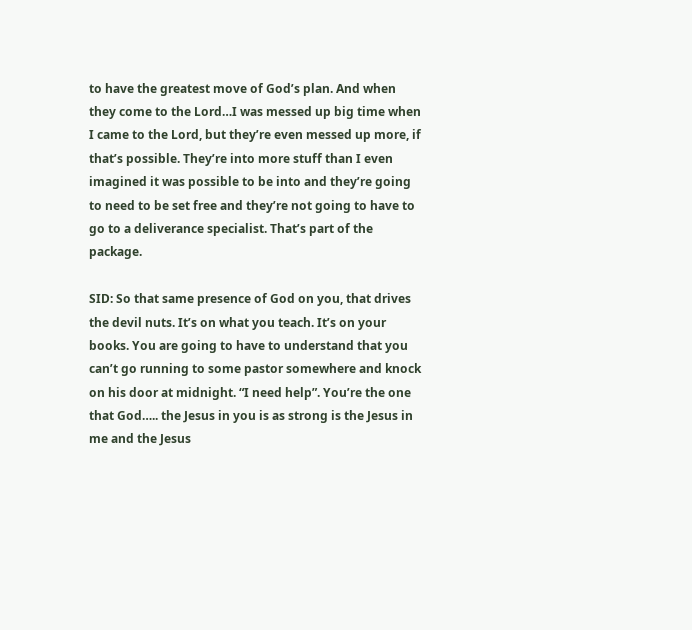to have the greatest move of God’s plan. And when they come to the Lord…I was messed up big time when I came to the Lord, but they’re even messed up more, if that’s possible. They’re into more stuff than I even imagined it was possible to be into and they’re going to need to be set free and they’re not going to have to go to a deliverance specialist. That’s part of the package.

SID: So that same presence of God on you, that drives the devil nuts. It’s on what you teach. It’s on your books. You are going to have to understand that you can’t go running to some pastor somewhere and knock on his door at midnight. “I need help”. You’re the one that God….. the Jesus in you is as strong is the Jesus in me and the Jesus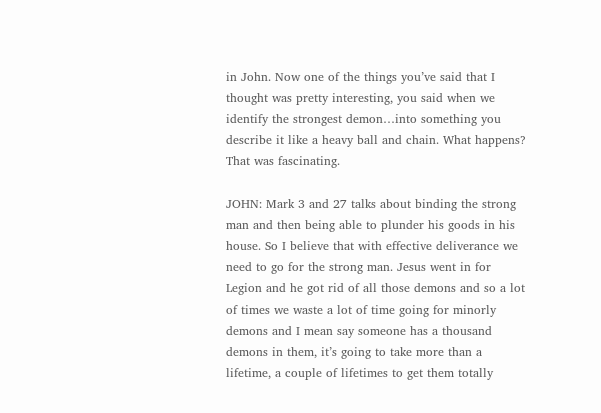in John. Now one of the things you’ve said that I thought was pretty interesting, you said when we identify the strongest demon…into something you describe it like a heavy ball and chain. What happens? That was fascinating.

JOHN: Mark 3 and 27 talks about binding the strong man and then being able to plunder his goods in his house. So I believe that with effective deliverance we need to go for the strong man. Jesus went in for Legion and he got rid of all those demons and so a lot of times we waste a lot of time going for minorly demons and I mean say someone has a thousand demons in them, it’s going to take more than a lifetime, a couple of lifetimes to get them totally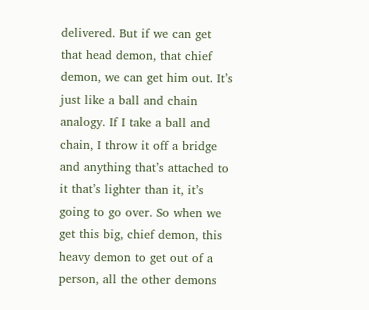delivered. But if we can get that head demon, that chief demon, we can get him out. It’s just like a ball and chain analogy. If I take a ball and chain, I throw it off a bridge and anything that’s attached to it that’s lighter than it, it’s going to go over. So when we get this big, chief demon, this heavy demon to get out of a person, all the other demons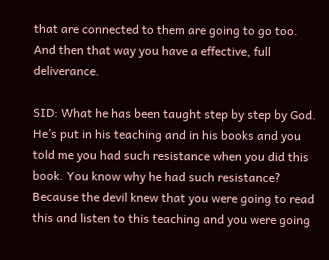that are connected to them are going to go too. And then that way you have a effective, full deliverance.

SID: What he has been taught step by step by God. He’s put in his teaching and in his books and you told me you had such resistance when you did this book. You know why he had such resistance? Because the devil knew that you were going to read this and listen to this teaching and you were going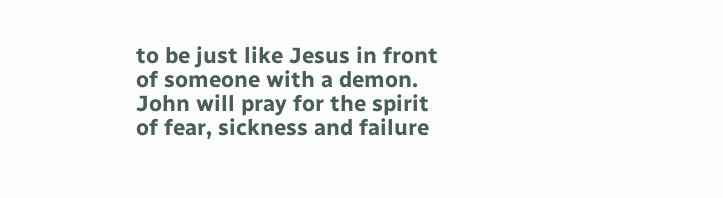to be just like Jesus in front of someone with a demon. John will pray for the spirit of fear, sickness and failure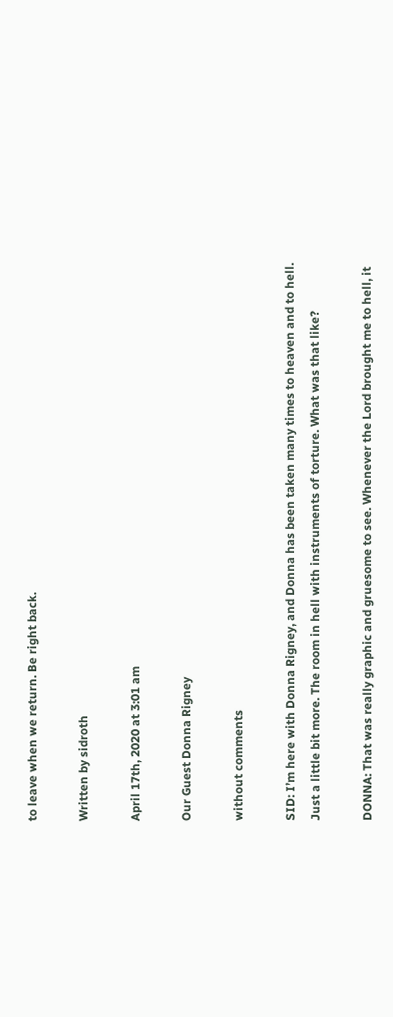to leave when we return. Be right back.

Written by sidroth

April 17th, 2020 at 3:01 am

Our Guest Donna Rigney

without comments

SID: I’m here with Donna Rigney, and Donna has been taken many times to heaven and to hell. Just a little bit more. The room in hell with instruments of torture. What was that like?

DONNA: That was really graphic and gruesome to see. Whenever the Lord brought me to hell, it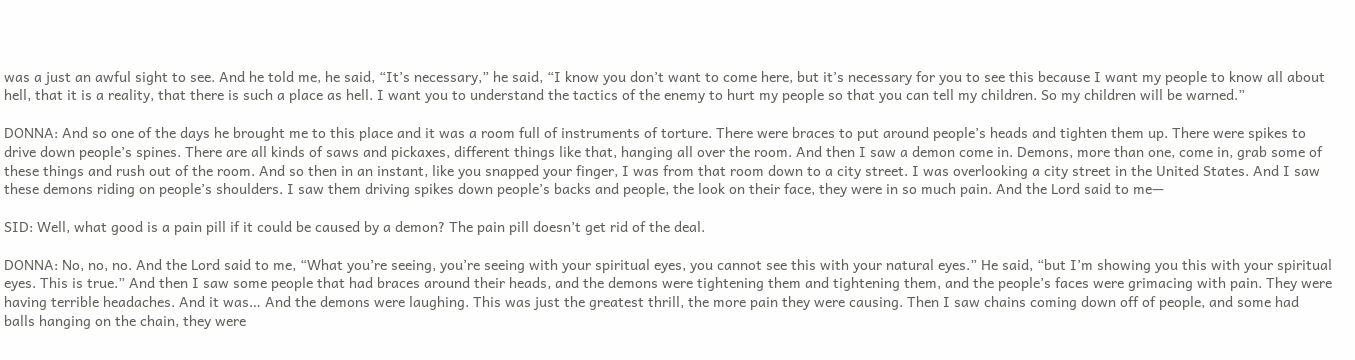was a just an awful sight to see. And he told me, he said, “It’s necessary,” he said, “I know you don’t want to come here, but it’s necessary for you to see this because I want my people to know all about hell, that it is a reality, that there is such a place as hell. I want you to understand the tactics of the enemy to hurt my people so that you can tell my children. So my children will be warned.”

DONNA: And so one of the days he brought me to this place and it was a room full of instruments of torture. There were braces to put around people’s heads and tighten them up. There were spikes to drive down people’s spines. There are all kinds of saws and pickaxes, different things like that, hanging all over the room. And then I saw a demon come in. Demons, more than one, come in, grab some of these things and rush out of the room. And so then in an instant, like you snapped your finger, I was from that room down to a city street. I was overlooking a city street in the United States. And I saw these demons riding on people’s shoulders. I saw them driving spikes down people’s backs and people, the look on their face, they were in so much pain. And the Lord said to me—

SID: Well, what good is a pain pill if it could be caused by a demon? The pain pill doesn’t get rid of the deal.

DONNA: No, no, no. And the Lord said to me, “What you’re seeing, you’re seeing with your spiritual eyes, you cannot see this with your natural eyes.” He said, “but I’m showing you this with your spiritual eyes. This is true.” And then I saw some people that had braces around their heads, and the demons were tightening them and tightening them, and the people’s faces were grimacing with pain. They were having terrible headaches. And it was… And the demons were laughing. This was just the greatest thrill, the more pain they were causing. Then I saw chains coming down off of people, and some had balls hanging on the chain, they were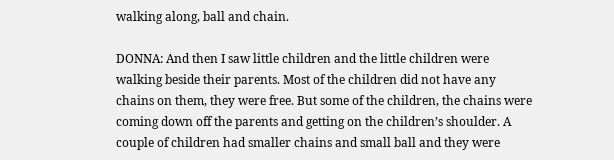walking along, ball and chain.

DONNA: And then I saw little children and the little children were walking beside their parents. Most of the children did not have any chains on them, they were free. But some of the children, the chains were coming down off the parents and getting on the children’s shoulder. A couple of children had smaller chains and small ball and they were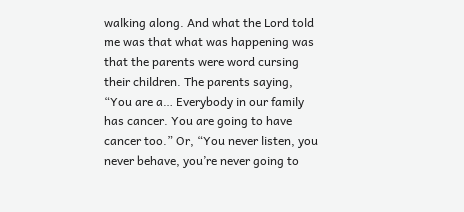walking along. And what the Lord told me was that what was happening was that the parents were word cursing their children. The parents saying, “You are a… Everybody in our family has cancer. You are going to have cancer too.” Or, “You never listen, you never behave, you’re never going to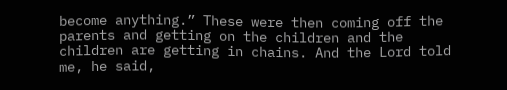become anything.” These were then coming off the parents and getting on the children and the children are getting in chains. And the Lord told me, he said,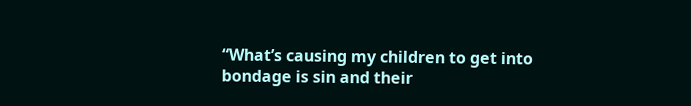“What’s causing my children to get into bondage is sin and their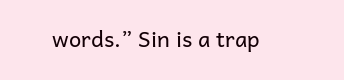words.” Sin is a trap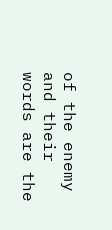of the enemy and their words are the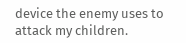device the enemy uses to attack my children.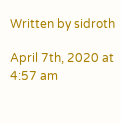Written by sidroth

April 7th, 2020 at 4:57 am